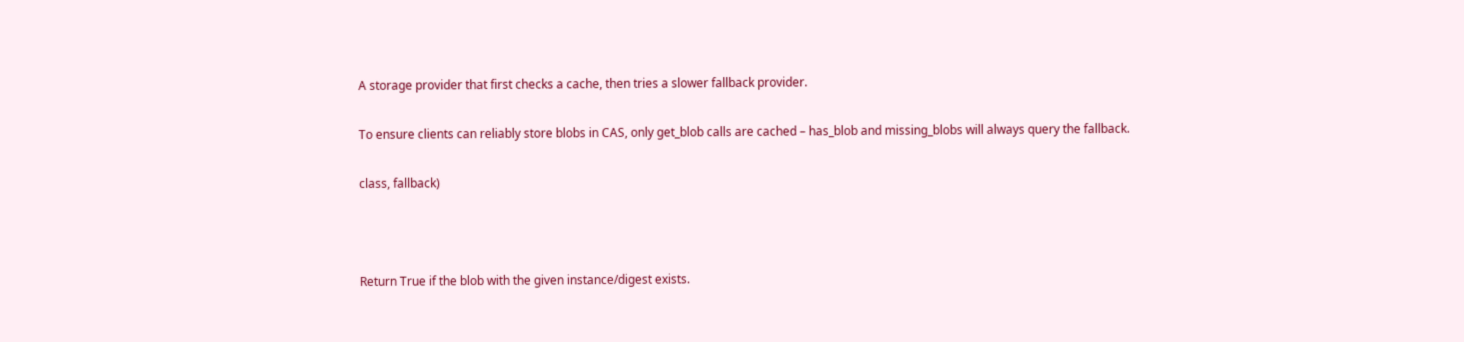A storage provider that first checks a cache, then tries a slower fallback provider.

To ensure clients can reliably store blobs in CAS, only get_blob calls are cached – has_blob and missing_blobs will always query the fallback.

class, fallback)



Return True if the blob with the given instance/digest exists.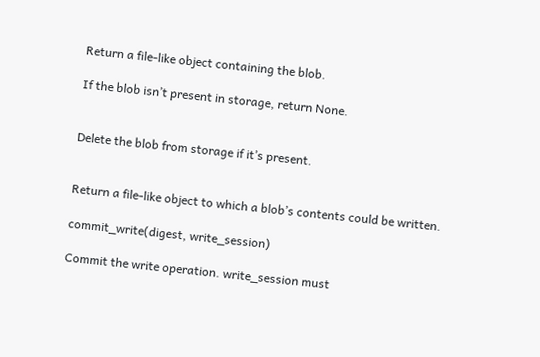Return a file-like object containing the blob.

If the blob isn’t present in storage, return None.


Delete the blob from storage if it’s present.


Return a file-like object to which a blob’s contents could be written.

commit_write(digest, write_session)

Commit the write operation. write_session must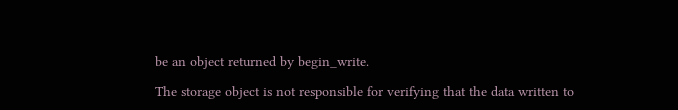be an object returned by begin_write.

The storage object is not responsible for verifying that the data written to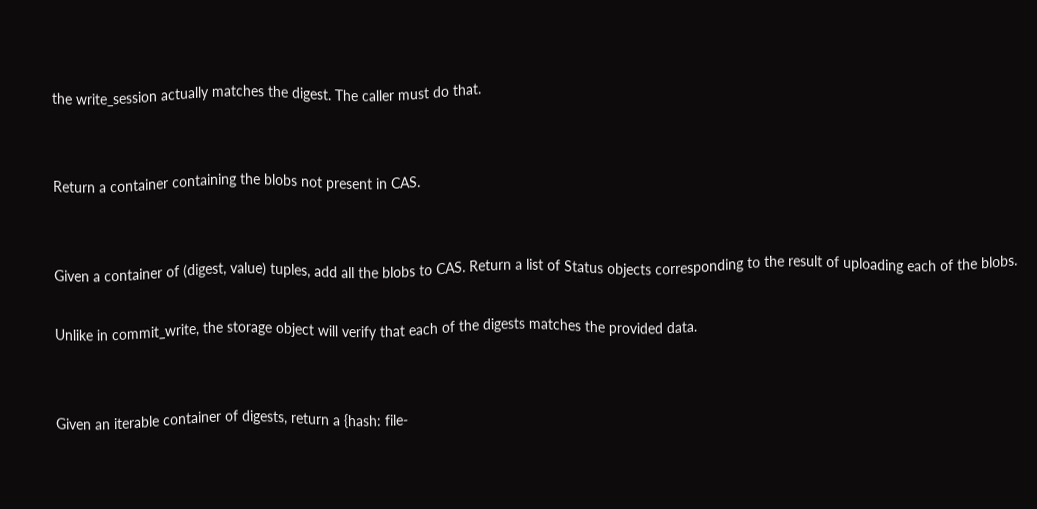the write_session actually matches the digest. The caller must do that.


Return a container containing the blobs not present in CAS.


Given a container of (digest, value) tuples, add all the blobs to CAS. Return a list of Status objects corresponding to the result of uploading each of the blobs.

Unlike in commit_write, the storage object will verify that each of the digests matches the provided data.


Given an iterable container of digests, return a {hash: file-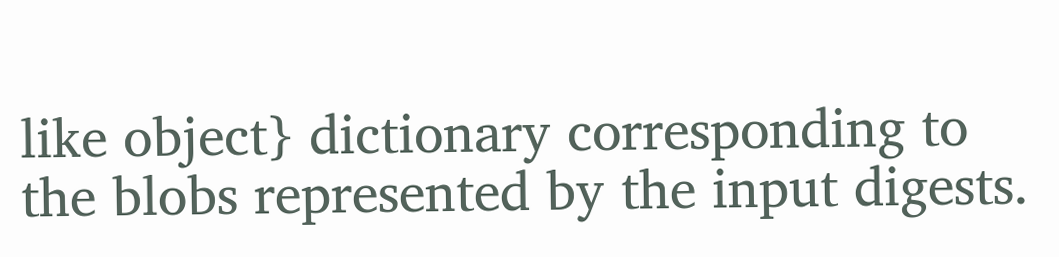like object} dictionary corresponding to the blobs represented by the input digests.